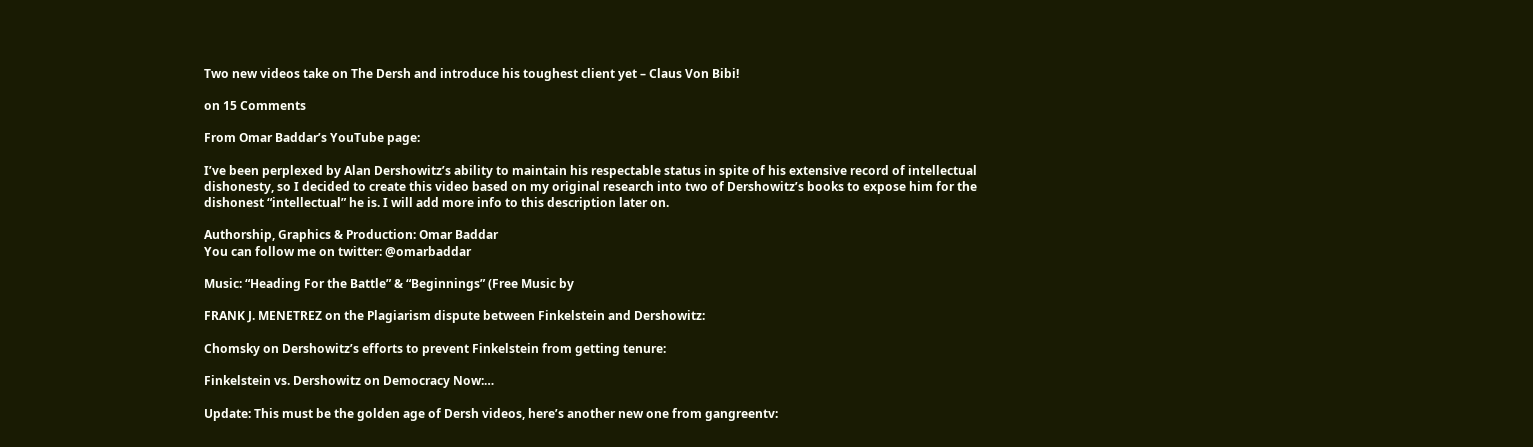Two new videos take on The Dersh and introduce his toughest client yet – Claus Von Bibi!

on 15 Comments

From Omar Baddar’s YouTube page:

I’ve been perplexed by Alan Dershowitz’s ability to maintain his respectable status in spite of his extensive record of intellectual dishonesty, so I decided to create this video based on my original research into two of Dershowitz’s books to expose him for the dishonest “intellectual” he is. I will add more info to this description later on.

Authorship, Graphics & Production: Omar Baddar
You can follow me on twitter: @omarbaddar

Music: “Heading For the Battle” & “Beginnings” (Free Music by

FRANK J. MENETREZ on the Plagiarism dispute between Finkelstein and Dershowitz:

Chomsky on Dershowitz’s efforts to prevent Finkelstein from getting tenure:

Finkelstein vs. Dershowitz on Democracy Now:…

Update: This must be the golden age of Dersh videos, here’s another new one from gangreentv: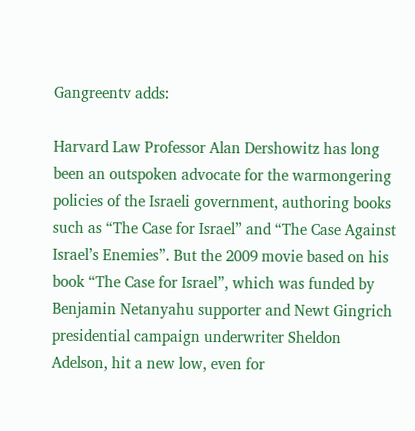Gangreentv adds:

Harvard Law Professor Alan Dershowitz has long been an outspoken advocate for the warmongering policies of the Israeli government, authoring books such as “The Case for Israel” and “The Case Against Israel’s Enemies”. But the 2009 movie based on his book “The Case for Israel”, which was funded by Benjamin Netanyahu supporter and Newt Gingrich presidential campaign underwriter Sheldon Adelson, hit a new low, even for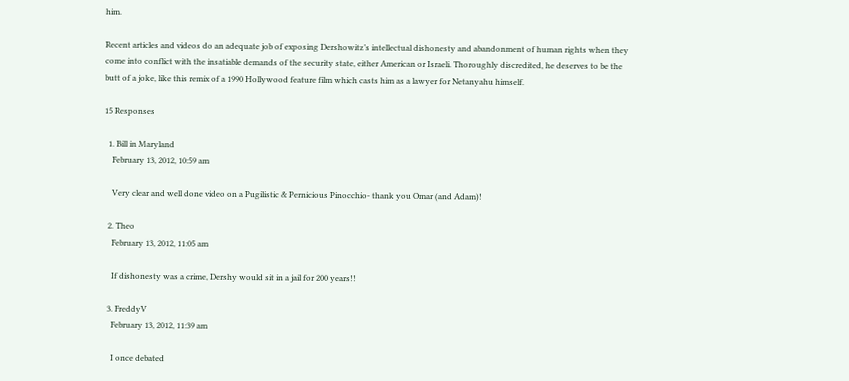him.

Recent articles and videos do an adequate job of exposing Dershowitz’s intellectual dishonesty and abandonment of human rights when they come into conflict with the insatiable demands of the security state, either American or Israeli. Thoroughly discredited, he deserves to be the butt of a joke, like this remix of a 1990 Hollywood feature film which casts him as a lawyer for Netanyahu himself.

15 Responses

  1. Bill in Maryland
    February 13, 2012, 10:59 am

    Very clear and well done video on a Pugilistic & Pernicious Pinocchio- thank you Omar (and Adam)!

  2. Theo
    February 13, 2012, 11:05 am

    If dishonesty was a crime, Dershy would sit in a jail for 200 years!!

  3. FreddyV
    February 13, 2012, 11:39 am

    I once debated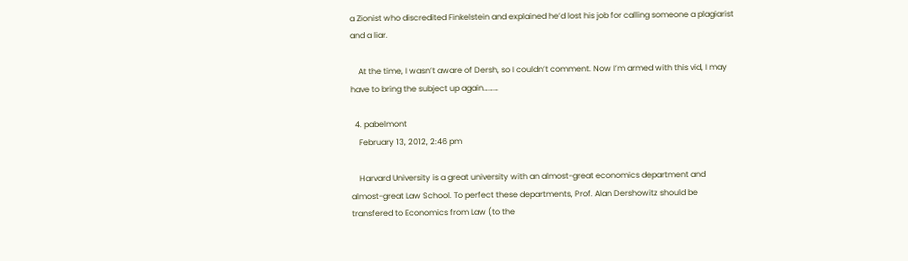a Zionist who discredited Finkelstein and explained he’d lost his job for calling someone a plagiarist and a liar.

    At the time, I wasn’t aware of Dersh, so I couldn’t comment. Now I’m armed with this vid, I may have to bring the subject up again………

  4. pabelmont
    February 13, 2012, 2:46 pm

    Harvard University is a great university with an almost-great economics department and almost-great Law School. To perfect these departments, Prof. Alan Dershowitz should be transfered to Economics from Law (to the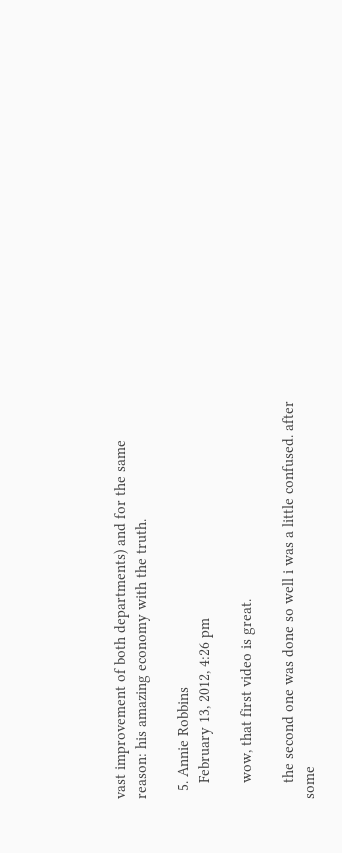vast improvement of both departments) and for the same reason: his amazing economy with the truth.

  5. Annie Robbins
    February 13, 2012, 4:26 pm

    wow, that first video is great.

    the second one was done so well i was a little confused. after some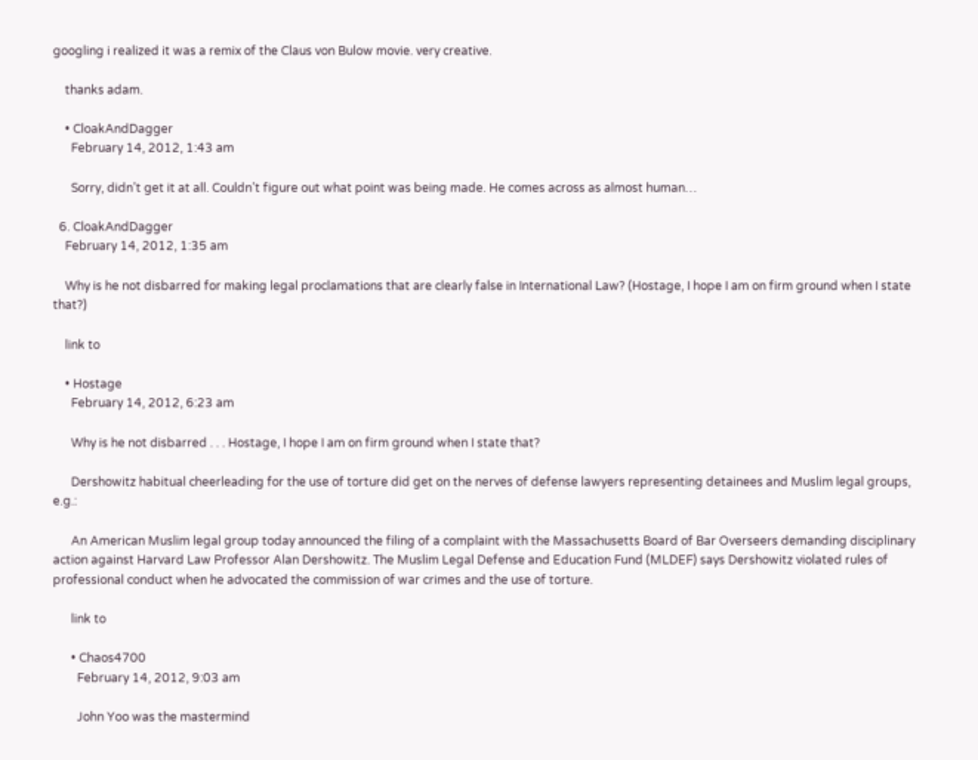googling i realized it was a remix of the Claus von Bulow movie. very creative.

    thanks adam.

    • CloakAndDagger
      February 14, 2012, 1:43 am

      Sorry, didn’t get it at all. Couldn’t figure out what point was being made. He comes across as almost human…

  6. CloakAndDagger
    February 14, 2012, 1:35 am

    Why is he not disbarred for making legal proclamations that are clearly false in International Law? (Hostage, I hope I am on firm ground when I state that?)

    link to

    • Hostage
      February 14, 2012, 6:23 am

      Why is he not disbarred . . . Hostage, I hope I am on firm ground when I state that?

      Dershowitz habitual cheerleading for the use of torture did get on the nerves of defense lawyers representing detainees and Muslim legal groups, e.g.:

      An American Muslim legal group today announced the filing of a complaint with the Massachusetts Board of Bar Overseers demanding disciplinary action against Harvard Law Professor Alan Dershowitz. The Muslim Legal Defense and Education Fund (MLDEF) says Dershowitz violated rules of professional conduct when he advocated the commission of war crimes and the use of torture.

      link to

      • Chaos4700
        February 14, 2012, 9:03 am

        John Yoo was the mastermind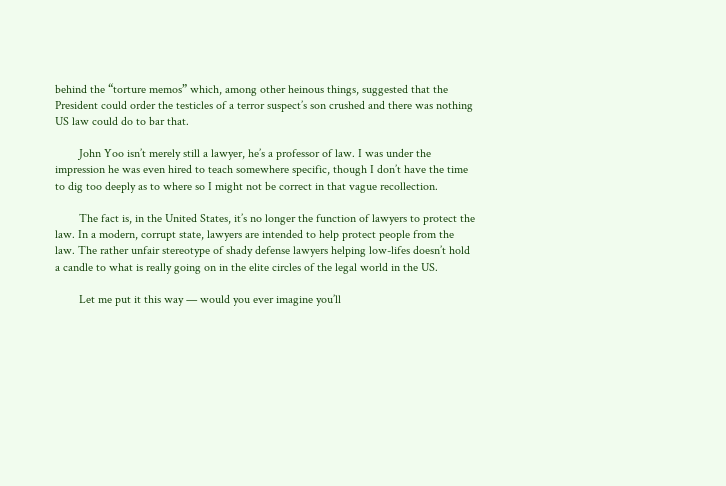behind the “torture memos” which, among other heinous things, suggested that the President could order the testicles of a terror suspect’s son crushed and there was nothing US law could do to bar that.

        John Yoo isn’t merely still a lawyer, he’s a professor of law. I was under the impression he was even hired to teach somewhere specific, though I don’t have the time to dig too deeply as to where so I might not be correct in that vague recollection.

        The fact is, in the United States, it’s no longer the function of lawyers to protect the law. In a modern, corrupt state, lawyers are intended to help protect people from the law. The rather unfair stereotype of shady defense lawyers helping low-lifes doesn’t hold a candle to what is really going on in the elite circles of the legal world in the US.

        Let me put it this way — would you ever imagine you’ll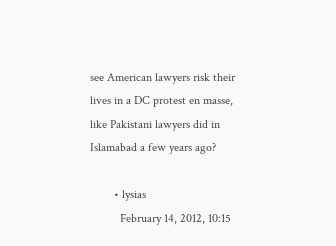see American lawyers risk their lives in a DC protest en masse, like Pakistani lawyers did in Islamabad a few years ago?

        • lysias
          February 14, 2012, 10:15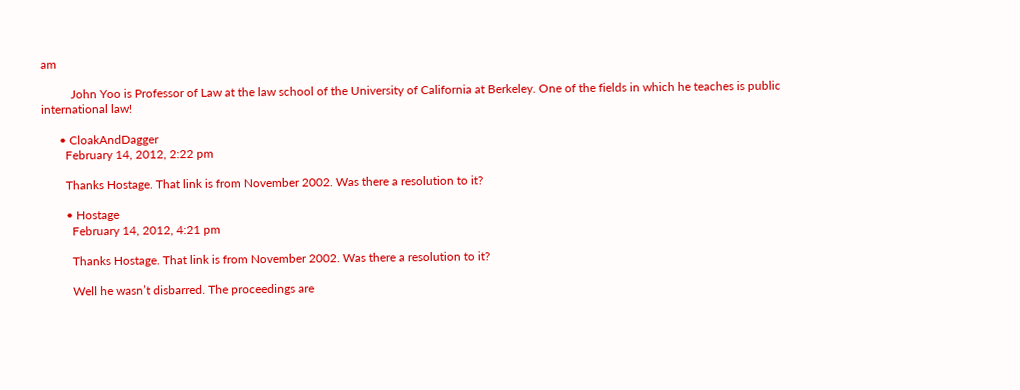am

          John Yoo is Professor of Law at the law school of the University of California at Berkeley. One of the fields in which he teaches is public international law!

      • CloakAndDagger
        February 14, 2012, 2:22 pm

        Thanks Hostage. That link is from November 2002. Was there a resolution to it?

        • Hostage
          February 14, 2012, 4:21 pm

          Thanks Hostage. That link is from November 2002. Was there a resolution to it?

          Well he wasn’t disbarred. The proceedings are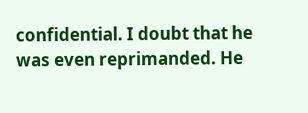confidential. I doubt that he was even reprimanded. He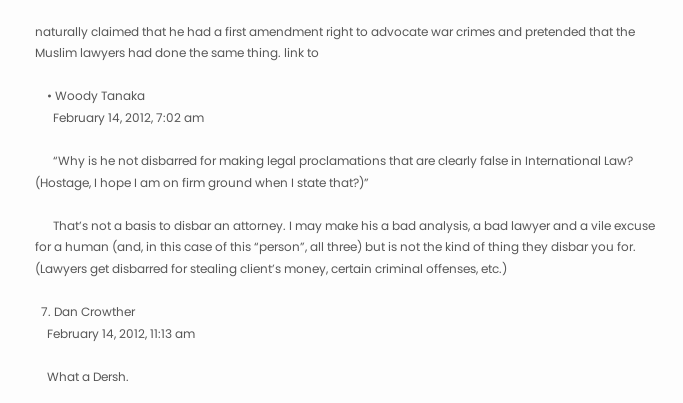naturally claimed that he had a first amendment right to advocate war crimes and pretended that the Muslim lawyers had done the same thing. link to

    • Woody Tanaka
      February 14, 2012, 7:02 am

      “Why is he not disbarred for making legal proclamations that are clearly false in International Law? (Hostage, I hope I am on firm ground when I state that?)”

      That’s not a basis to disbar an attorney. I may make his a bad analysis, a bad lawyer and a vile excuse for a human (and, in this case of this “person”, all three) but is not the kind of thing they disbar you for. (Lawyers get disbarred for stealing client’s money, certain criminal offenses, etc.)

  7. Dan Crowther
    February 14, 2012, 11:13 am

    What a Dersh.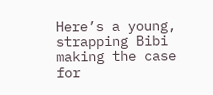Here’s a young, strapping Bibi making the case for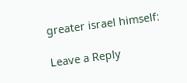greater israel himself:

Leave a Reply